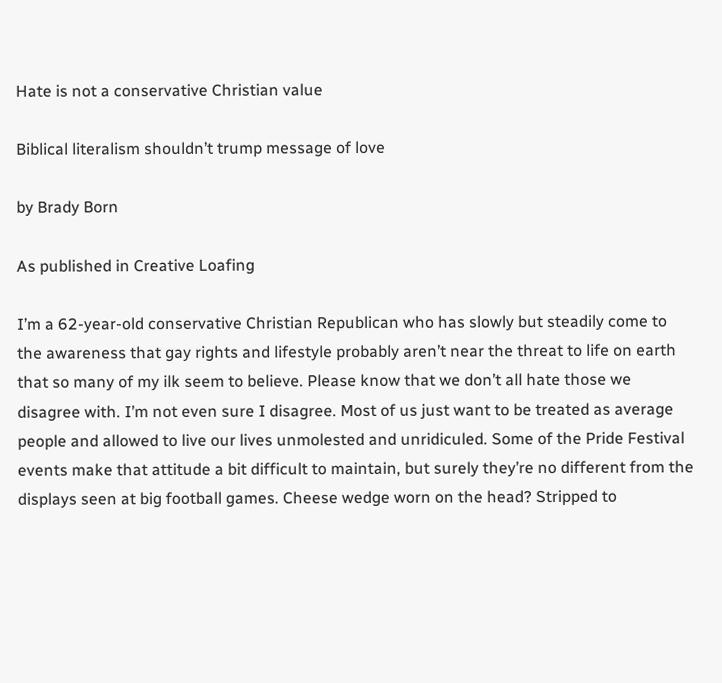Hate is not a conservative Christian value

Biblical literalism shouldn’t trump message of love

by Brady Born

As published in Creative Loafing

I’m a 62-year-old conservative Christian Republican who has slowly but steadily come to the awareness that gay rights and lifestyle probably aren’t near the threat to life on earth that so many of my ilk seem to believe. Please know that we don’t all hate those we disagree with. I’m not even sure I disagree. Most of us just want to be treated as average people and allowed to live our lives unmolested and unridiculed. Some of the Pride Festival events make that attitude a bit difficult to maintain, but surely they’re no different from the displays seen at big football games. Cheese wedge worn on the head? Stripped to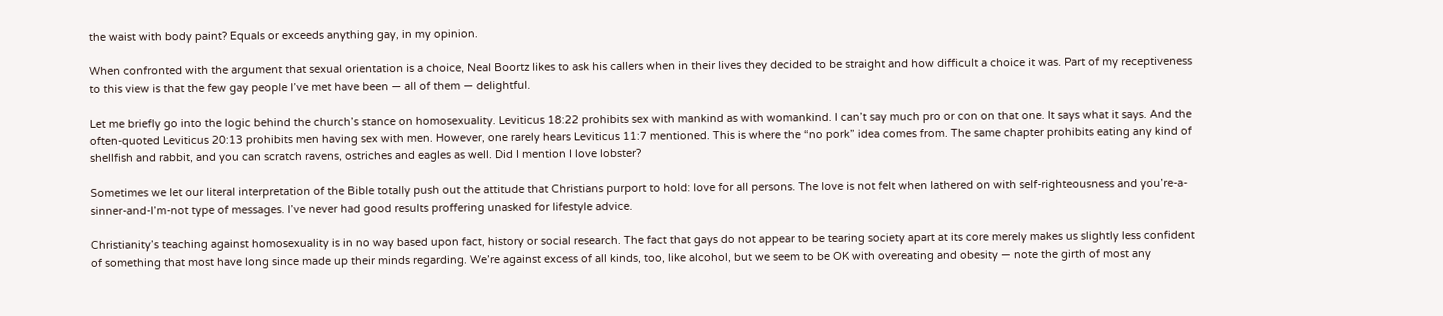the waist with body paint? Equals or exceeds anything gay, in my opinion.

When confronted with the argument that sexual orientation is a choice, Neal Boortz likes to ask his callers when in their lives they decided to be straight and how difficult a choice it was. Part of my receptiveness to this view is that the few gay people I’ve met have been — all of them — delightful.

Let me briefly go into the logic behind the church’s stance on homosexuality. Leviticus 18:22 prohibits sex with mankind as with womankind. I can’t say much pro or con on that one. It says what it says. And the often-quoted Leviticus 20:13 prohibits men having sex with men. However, one rarely hears Leviticus 11:7 mentioned. This is where the “no pork” idea comes from. The same chapter prohibits eating any kind of shellfish and rabbit, and you can scratch ravens, ostriches and eagles as well. Did I mention I love lobster?

Sometimes we let our literal interpretation of the Bible totally push out the attitude that Christians purport to hold: love for all persons. The love is not felt when lathered on with self-righteousness and you’re-a-sinner-and-I’m-not type of messages. I’ve never had good results proffering unasked for lifestyle advice.

Christianity’s teaching against homosexuality is in no way based upon fact, history or social research. The fact that gays do not appear to be tearing society apart at its core merely makes us slightly less confident of something that most have long since made up their minds regarding. We’re against excess of all kinds, too, like alcohol, but we seem to be OK with overeating and obesity — note the girth of most any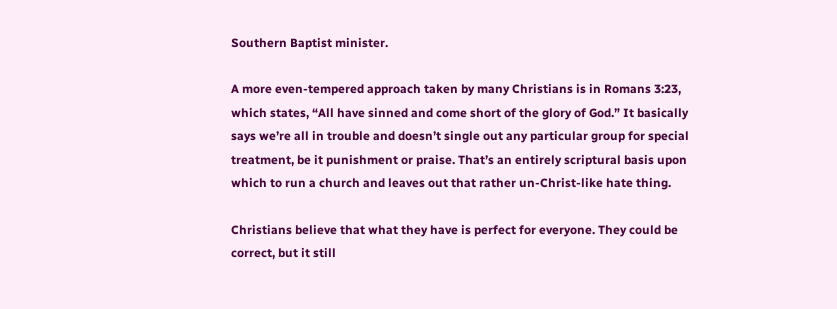Southern Baptist minister.

A more even-tempered approach taken by many Christians is in Romans 3:23, which states, “All have sinned and come short of the glory of God.” It basically says we’re all in trouble and doesn’t single out any particular group for special treatment, be it punishment or praise. That’s an entirely scriptural basis upon which to run a church and leaves out that rather un-Christ-like hate thing.

Christians believe that what they have is perfect for everyone. They could be correct, but it still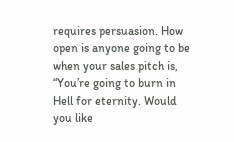requires persuasion. How open is anyone going to be when your sales pitch is, “You’re going to burn in Hell for eternity. Would you like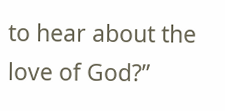to hear about the love of God?”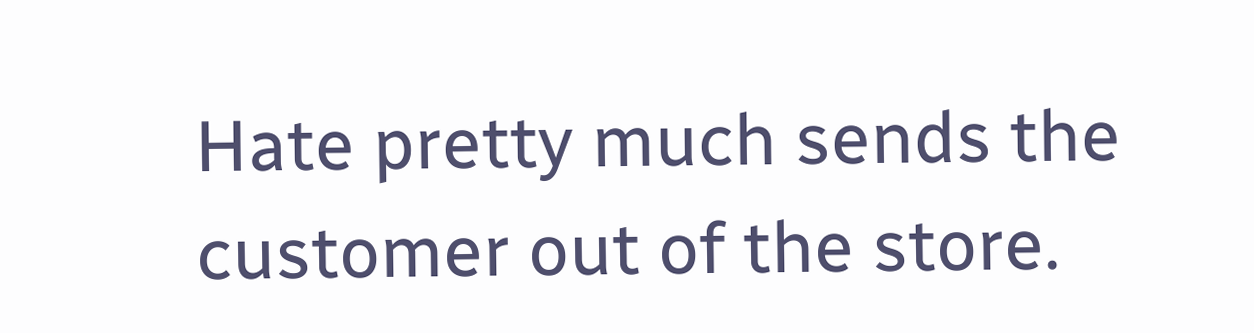Hate pretty much sends the customer out of the store.